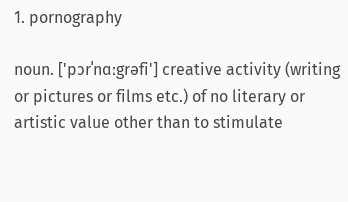1. pornography

noun. ['pɔrˈnɑːgrəfi'] creative activity (writing or pictures or films etc.) of no literary or artistic value other than to stimulate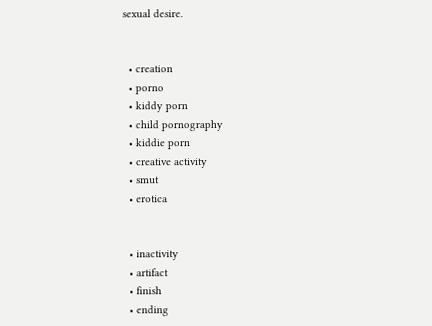sexual desire.


  • creation
  • porno
  • kiddy porn
  • child pornography
  • kiddie porn
  • creative activity
  • smut
  • erotica


  • inactivity
  • artifact
  • finish
  • ending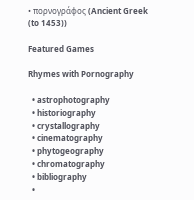• πορνογράφος (Ancient Greek (to 1453))

Featured Games

Rhymes with Pornography

  • astrophotography
  • historiography
  • crystallography
  • cinematography
  • phytogeography
  • chromatography
  • bibliography
  •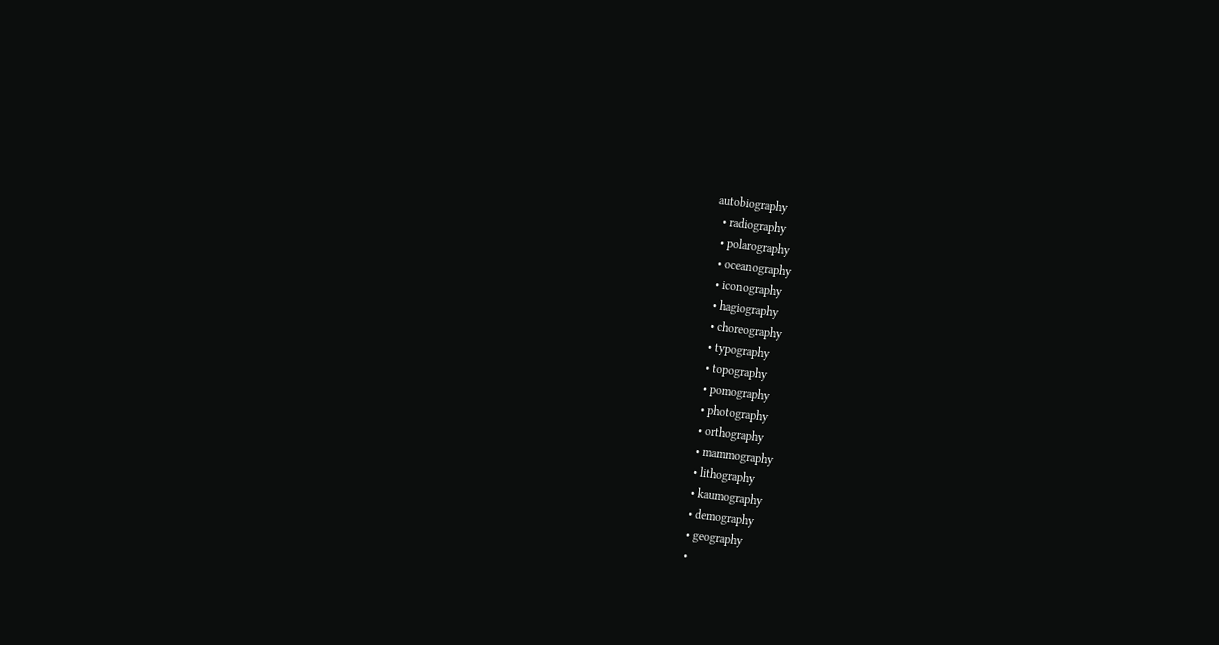autobiography
  • radiography
  • polarography
  • oceanography
  • iconography
  • hagiography
  • choreography
  • typography
  • topography
  • pomography
  • photography
  • orthography
  • mammography
  • lithography
  • kaumography
  • demography
  • geography
  •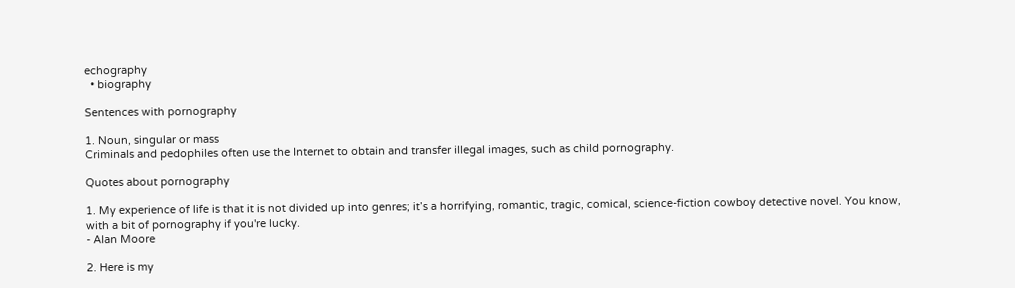echography
  • biography

Sentences with pornography

1. Noun, singular or mass
Criminals and pedophiles often use the Internet to obtain and transfer illegal images, such as child pornography.

Quotes about pornography

1. My experience of life is that it is not divided up into genres; it’s a horrifying, romantic, tragic, comical, science-fiction cowboy detective novel. You know, with a bit of pornography if you're lucky.
- Alan Moore

2. Here is my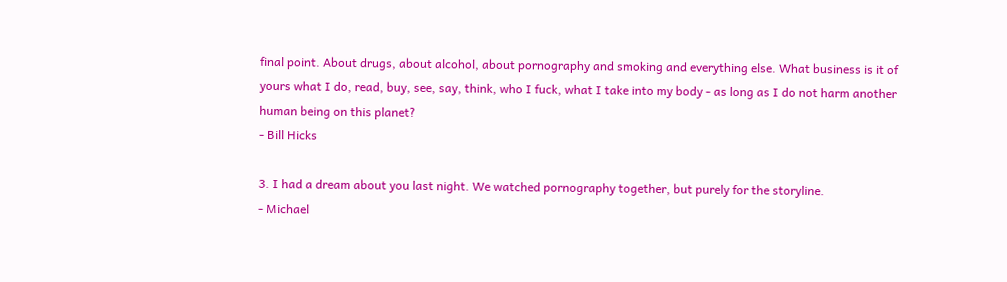final point. About drugs, about alcohol, about pornography and smoking and everything else. What business is it of yours what I do, read, buy, see, say, think, who I fuck, what I take into my body - as long as I do not harm another human being on this planet?
- Bill Hicks

3. I had a dream about you last night. We watched pornography together, but purely for the storyline.
- Michael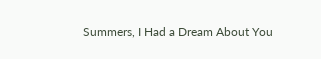Summers, I Had a Dream About You